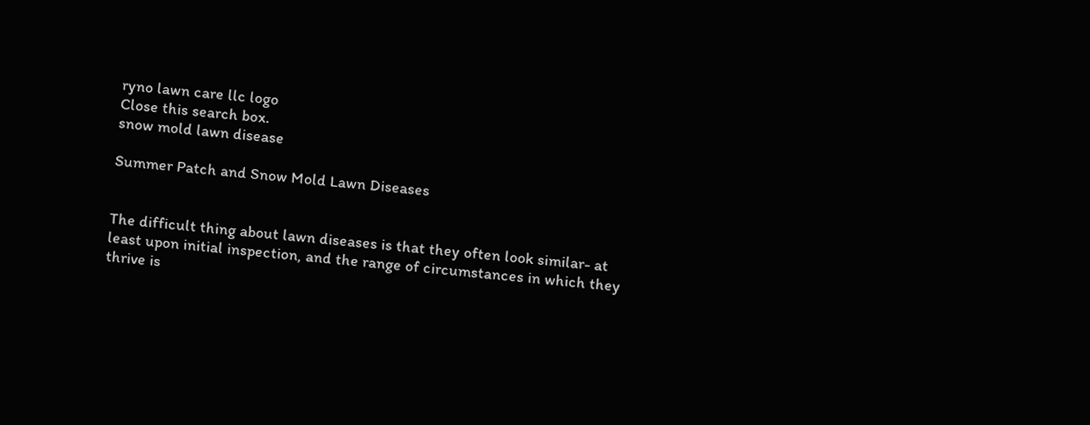ryno lawn care llc logo
Close this search box.
snow mold lawn disease

Summer Patch and Snow Mold Lawn Diseases


The difficult thing about lawn diseases is that they often look similar- at least upon initial inspection, and the range of circumstances in which they thrive is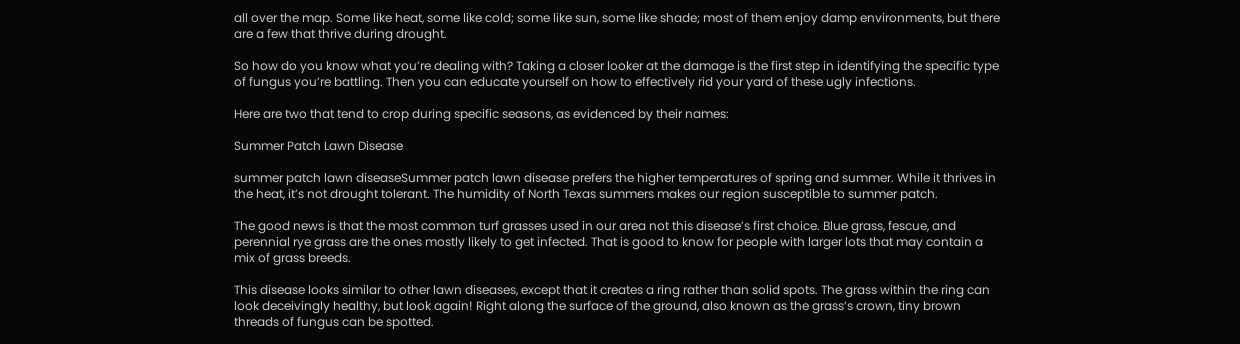all over the map. Some like heat, some like cold; some like sun, some like shade; most of them enjoy damp environments, but there are a few that thrive during drought.

So how do you know what you’re dealing with? Taking a closer looker at the damage is the first step in identifying the specific type of fungus you’re battling. Then you can educate yourself on how to effectively rid your yard of these ugly infections.

Here are two that tend to crop during specific seasons, as evidenced by their names:

Summer Patch Lawn Disease

summer patch lawn diseaseSummer patch lawn disease prefers the higher temperatures of spring and summer. While it thrives in the heat, it’s not drought tolerant. The humidity of North Texas summers makes our region susceptible to summer patch.

The good news is that the most common turf grasses used in our area not this disease’s first choice. Blue grass, fescue, and perennial rye grass are the ones mostly likely to get infected. That is good to know for people with larger lots that may contain a mix of grass breeds.

This disease looks similar to other lawn diseases, except that it creates a ring rather than solid spots. The grass within the ring can look deceivingly healthy, but look again! Right along the surface of the ground, also known as the grass’s crown, tiny brown threads of fungus can be spotted.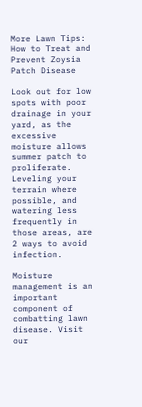More Lawn Tips:  How to Treat and Prevent Zoysia Patch Disease

Look out for low spots with poor drainage in your yard, as the excessive moisture allows summer patch to proliferate. Leveling your terrain where possible, and watering less frequently in those areas, are 2 ways to avoid infection.

Moisture management is an important component of combatting lawn disease. Visit our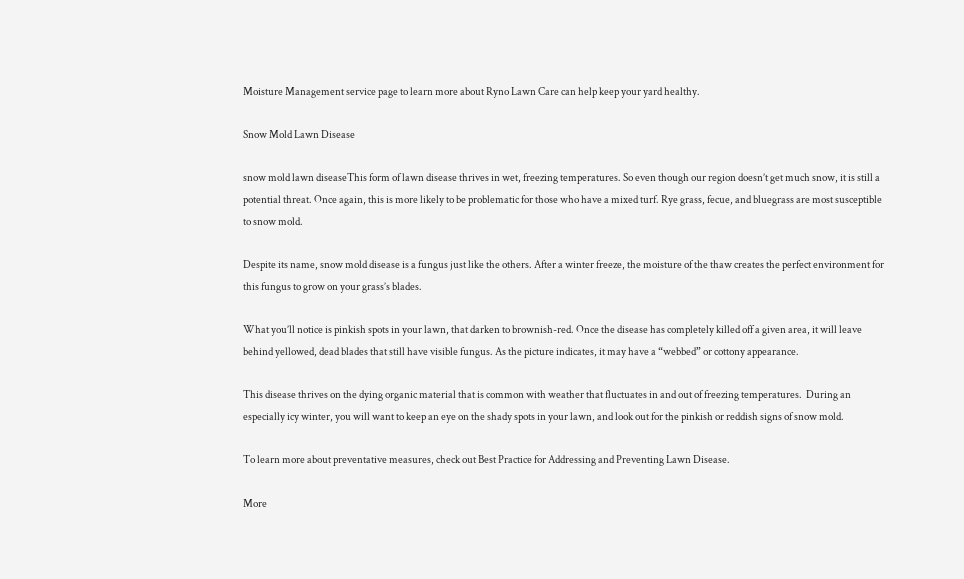Moisture Management service page to learn more about Ryno Lawn Care can help keep your yard healthy.

Snow Mold Lawn Disease

snow mold lawn diseaseThis form of lawn disease thrives in wet, freezing temperatures. So even though our region doesn’t get much snow, it is still a potential threat. Once again, this is more likely to be problematic for those who have a mixed turf. Rye grass, fecue, and bluegrass are most susceptible to snow mold.

Despite its name, snow mold disease is a fungus just like the others. After a winter freeze, the moisture of the thaw creates the perfect environment for this fungus to grow on your grass’s blades.

What you’ll notice is pinkish spots in your lawn, that darken to brownish-red. Once the disease has completely killed off a given area, it will leave behind yellowed, dead blades that still have visible fungus. As the picture indicates, it may have a “webbed” or cottony appearance.

This disease thrives on the dying organic material that is common with weather that fluctuates in and out of freezing temperatures.  During an especially icy winter, you will want to keep an eye on the shady spots in your lawn, and look out for the pinkish or reddish signs of snow mold.

To learn more about preventative measures, check out Best Practice for Addressing and Preventing Lawn Disease.

More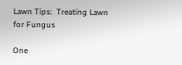Lawn Tips:  Treating Lawn for Fungus

One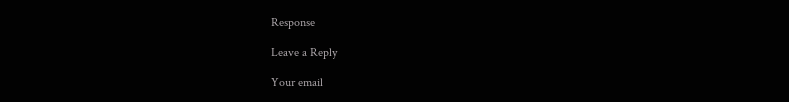Response

Leave a Reply

Your email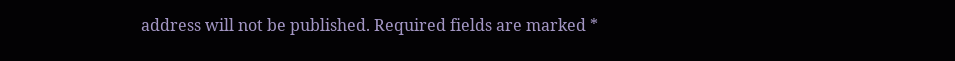address will not be published. Required fields are marked *